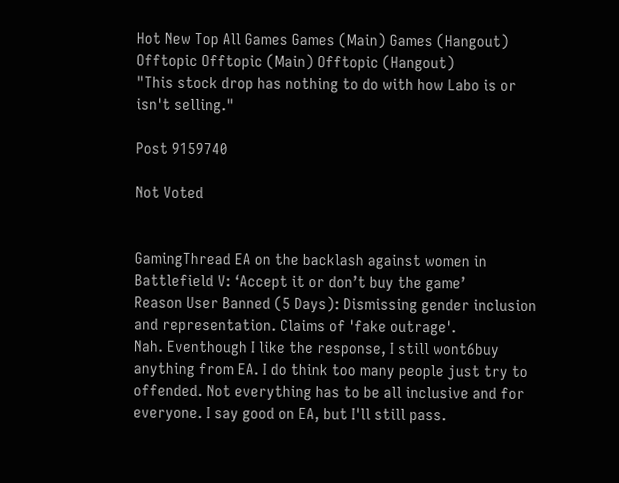Hot New Top All Games Games (Main) Games (Hangout) Offtopic Offtopic (Main) Offtopic (Hangout)
"This stock drop has nothing to do with how Labo is or isn't selling."

Post 9159740

Not Voted


GamingThread EA on the backlash against women in Battlefield V: ‘Accept it or don’t buy the game’
Reason User Banned (5 Days): Dismissing gender inclusion and representation. Claims of 'fake outrage'.
Nah. Eventhough I like the response, I still wont6buy anything from EA. I do think too many people just try to offended. Not everything has to be all inclusive and for everyone. I say good on EA, but I'll still pass.